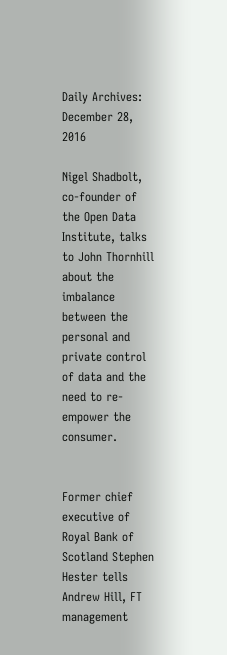Daily Archives: December 28, 2016

Nigel Shadbolt, co-founder of the Open Data Institute, talks to John Thornhill about the imbalance between the personal and private control of data and the need to re-empower the consumer.


Former chief executive of Royal Bank of Scotland Stephen Hester tells Andrew Hill, FT management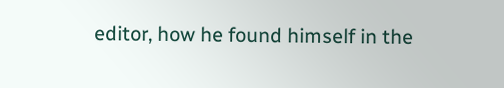editor, how he found himself in the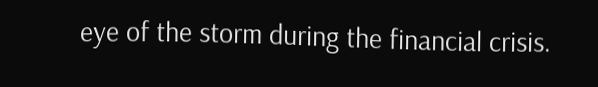eye of the storm during the financial crisis.